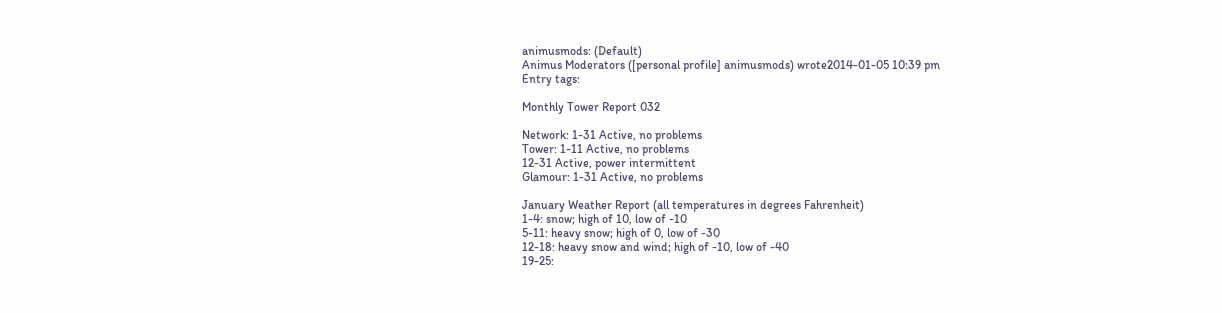animusmods: (Default)
Animus Moderators ([personal profile] animusmods) wrote2014-01-05 10:39 pm
Entry tags:

Monthly Tower Report 032

Network: 1-31 Active, no problems
Tower: 1-11 Active, no problems
12-31 Active, power intermittent
Glamour: 1-31 Active, no problems

January Weather Report (all temperatures in degrees Fahrenheit)
1-4: snow; high of 10, low of -10
5-11: heavy snow; high of 0, low of -30
12-18: heavy snow and wind; high of -10, low of -40
19-25: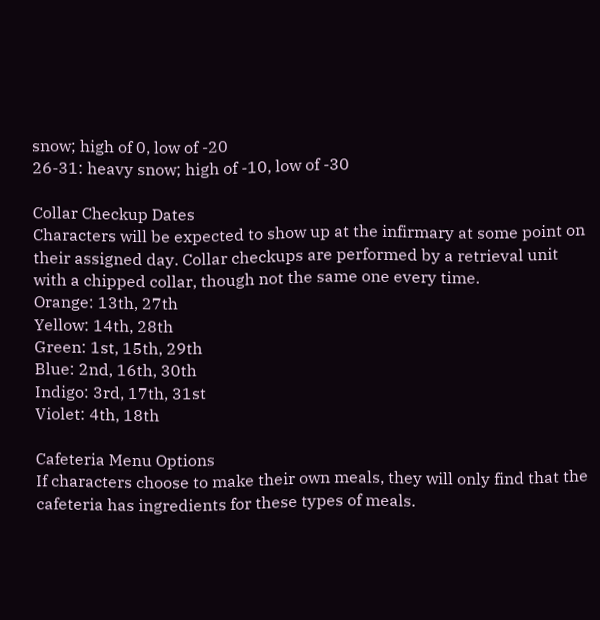snow; high of 0, low of -20
26-31: heavy snow; high of -10, low of -30

Collar Checkup Dates
Characters will be expected to show up at the infirmary at some point on their assigned day. Collar checkups are performed by a retrieval unit with a chipped collar, though not the same one every time.
Orange: 13th, 27th
Yellow: 14th, 28th
Green: 1st, 15th, 29th
Blue: 2nd, 16th, 30th
Indigo: 3rd, 17th, 31st
Violet: 4th, 18th

Cafeteria Menu Options
If characters choose to make their own meals, they will only find that the cafeteria has ingredients for these types of meals.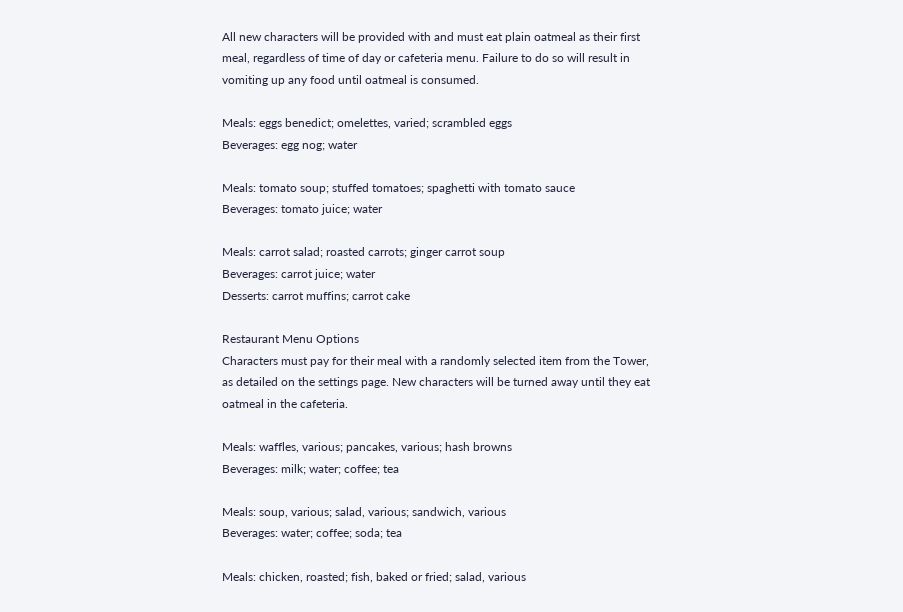All new characters will be provided with and must eat plain oatmeal as their first meal, regardless of time of day or cafeteria menu. Failure to do so will result in vomiting up any food until oatmeal is consumed.

Meals: eggs benedict; omelettes, varied; scrambled eggs
Beverages: egg nog; water

Meals: tomato soup; stuffed tomatoes; spaghetti with tomato sauce
Beverages: tomato juice; water

Meals: carrot salad; roasted carrots; ginger carrot soup
Beverages: carrot juice; water
Desserts: carrot muffins; carrot cake

Restaurant Menu Options
Characters must pay for their meal with a randomly selected item from the Tower, as detailed on the settings page. New characters will be turned away until they eat oatmeal in the cafeteria.

Meals: waffles, various; pancakes, various; hash browns
Beverages: milk; water; coffee; tea

Meals: soup, various; salad, various; sandwich, various
Beverages: water; coffee; soda; tea

Meals: chicken, roasted; fish, baked or fried; salad, various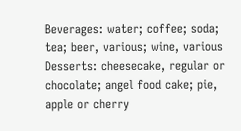Beverages: water; coffee; soda; tea; beer, various; wine, various
Desserts: cheesecake, regular or chocolate; angel food cake; pie, apple or cherry